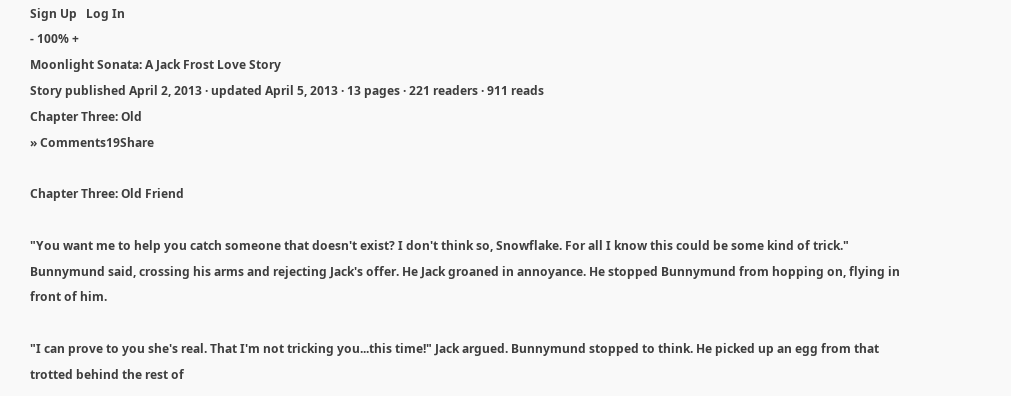Sign Up   Log In
- 100% +
Moonlight Sonata: A Jack Frost Love Story
Story published April 2, 2013 · updated April 5, 2013 · 13 pages · 221 readers · 911 reads
Chapter Three: Old
» Comments19Share

Chapter Three: Old Friend

"You want me to help you catch someone that doesn't exist? I don't think so, Snowflake. For all I know this could be some kind of trick." Bunnymund said, crossing his arms and rejecting Jack's offer. He Jack groaned in annoyance. He stopped Bunnymund from hopping on, flying in front of him.

"I can prove to you she's real. That I'm not tricking you...this time!" Jack argued. Bunnymund stopped to think. He picked up an egg from that trotted behind the rest of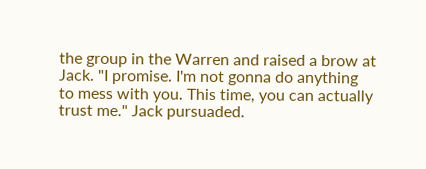the group in the Warren and raised a brow at Jack. "I promise. I'm not gonna do anything to mess with you. This time, you can actually trust me." Jack pursuaded.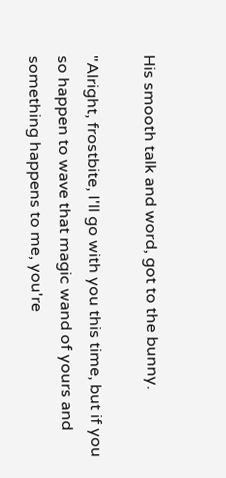His smooth talk and word, got to the bunny.

"Alright, frostbite, I'll go with you this time, but if you so happen to wave that magic wand of yours and something happens to me, you're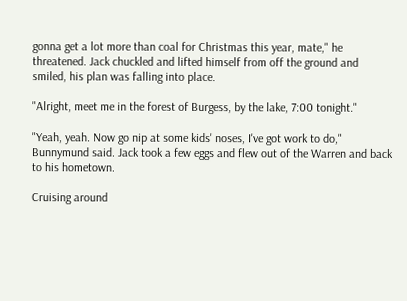gonna get a lot more than coal for Christmas this year, mate," he threatened. Jack chuckled and lifted himself from off the ground and smiled, his plan was falling into place.

"Alright, meet me in the forest of Burgess, by the lake, 7:00 tonight."

"Yeah, yeah. Now go nip at some kids' noses, I've got work to do," Bunnymund said. Jack took a few eggs and flew out of the Warren and back to his hometown.

Cruising around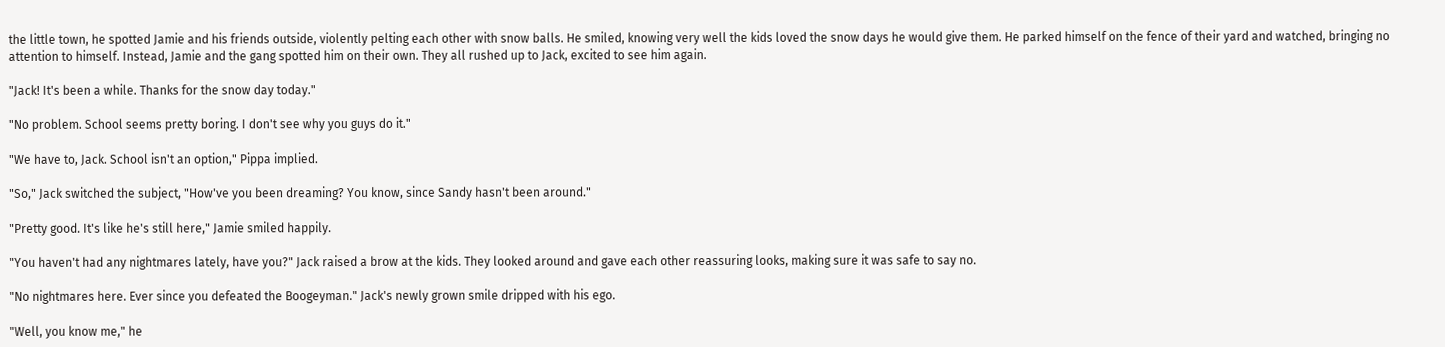the little town, he spotted Jamie and his friends outside, violently pelting each other with snow balls. He smiled, knowing very well the kids loved the snow days he would give them. He parked himself on the fence of their yard and watched, bringing no attention to himself. Instead, Jamie and the gang spotted him on their own. They all rushed up to Jack, excited to see him again.

"Jack! It's been a while. Thanks for the snow day today."

"No problem. School seems pretty boring. I don't see why you guys do it."

"We have to, Jack. School isn't an option," Pippa implied.

"So," Jack switched the subject, "How've you been dreaming? You know, since Sandy hasn't been around."

"Pretty good. It's like he's still here," Jamie smiled happily.

"You haven't had any nightmares lately, have you?" Jack raised a brow at the kids. They looked around and gave each other reassuring looks, making sure it was safe to say no.

"No nightmares here. Ever since you defeated the Boogeyman." Jack's newly grown smile dripped with his ego.

"Well, you know me," he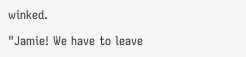winked.

"Jamie! We have to leave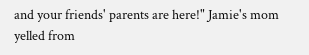and your friends' parents are here!" Jamie's mom yelled from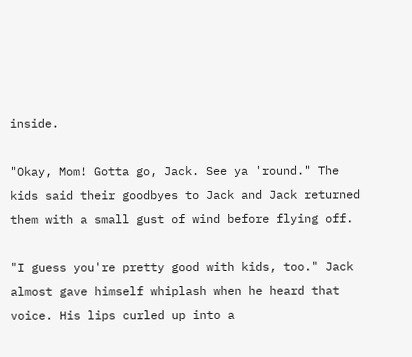inside.

"Okay, Mom! Gotta go, Jack. See ya 'round." The kids said their goodbyes to Jack and Jack returned them with a small gust of wind before flying off.

"I guess you're pretty good with kids, too." Jack almost gave himself whiplash when he heard that voice. His lips curled up into a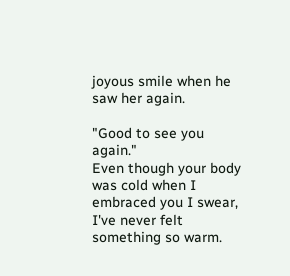joyous smile when he saw her again.

"Good to see you again."
Even though your body was cold when I embraced you I swear, I've never felt something so warm.